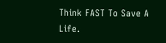Think FAST To Save A Life.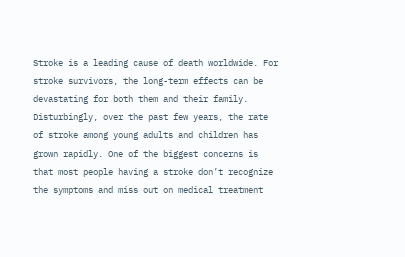Stroke is a leading cause of death worldwide. For stroke survivors, the long-term effects can be devastating for both them and their family. Disturbingly, over the past few years, the rate of stroke among young adults and children has grown rapidly. One of the biggest concerns is that most people having a stroke don’t recognize the symptoms and miss out on medical treatment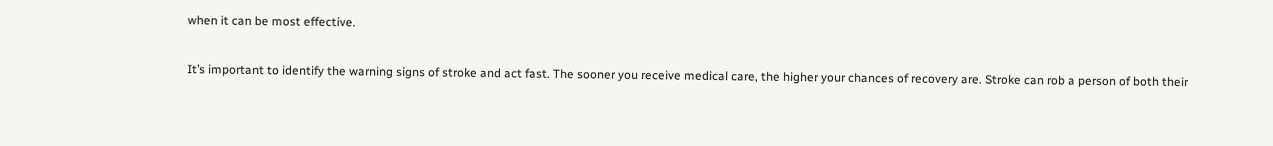when it can be most effective.

It’s important to identify the warning signs of stroke and act fast. The sooner you receive medical care, the higher your chances of recovery are. Stroke can rob a person of both their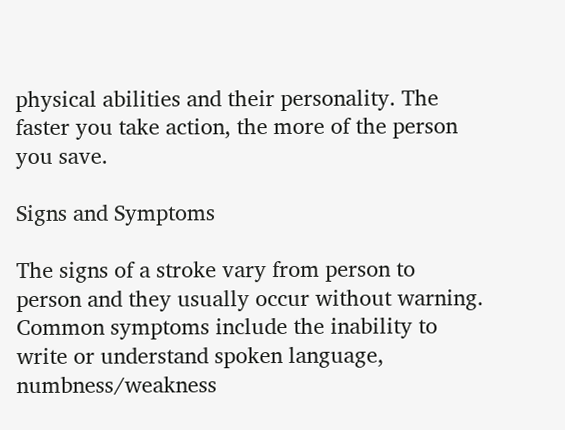physical abilities and their personality. The faster you take action, the more of the person you save.

Signs and Symptoms

The signs of a stroke vary from person to person and they usually occur without warning. Common symptoms include the inability to write or understand spoken language, numbness/weakness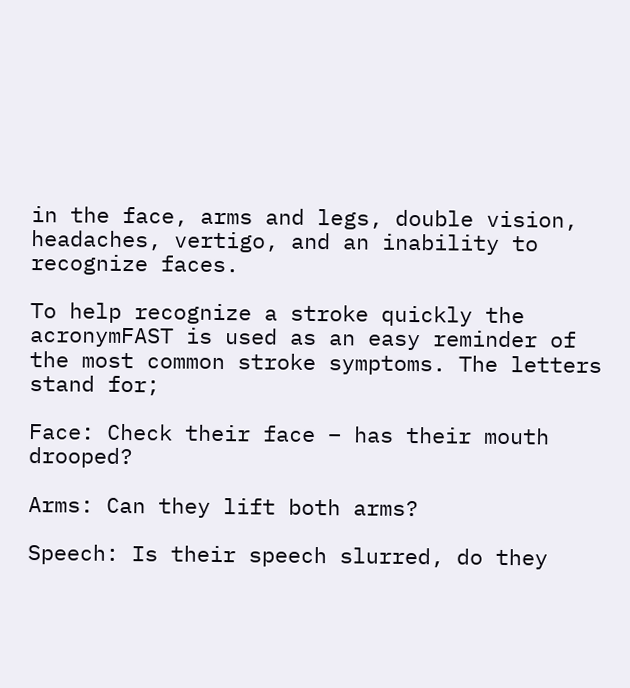in the face, arms and legs, double vision, headaches, vertigo, and an inability to recognize faces.

To help recognize a stroke quickly the acronymFAST is used as an easy reminder of the most common stroke symptoms. The letters stand for;

Face: Check their face – has their mouth drooped?

Arms: Can they lift both arms?

Speech: Is their speech slurred, do they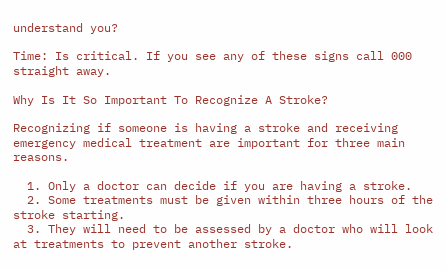understand you?

Time: Is critical. If you see any of these signs call 000 straight away.

Why Is It So Important To Recognize A Stroke?

Recognizing if someone is having a stroke and receiving emergency medical treatment are important for three main reasons.

  1. Only a doctor can decide if you are having a stroke.
  2. Some treatments must be given within three hours of the stroke starting.
  3. They will need to be assessed by a doctor who will look at treatments to prevent another stroke.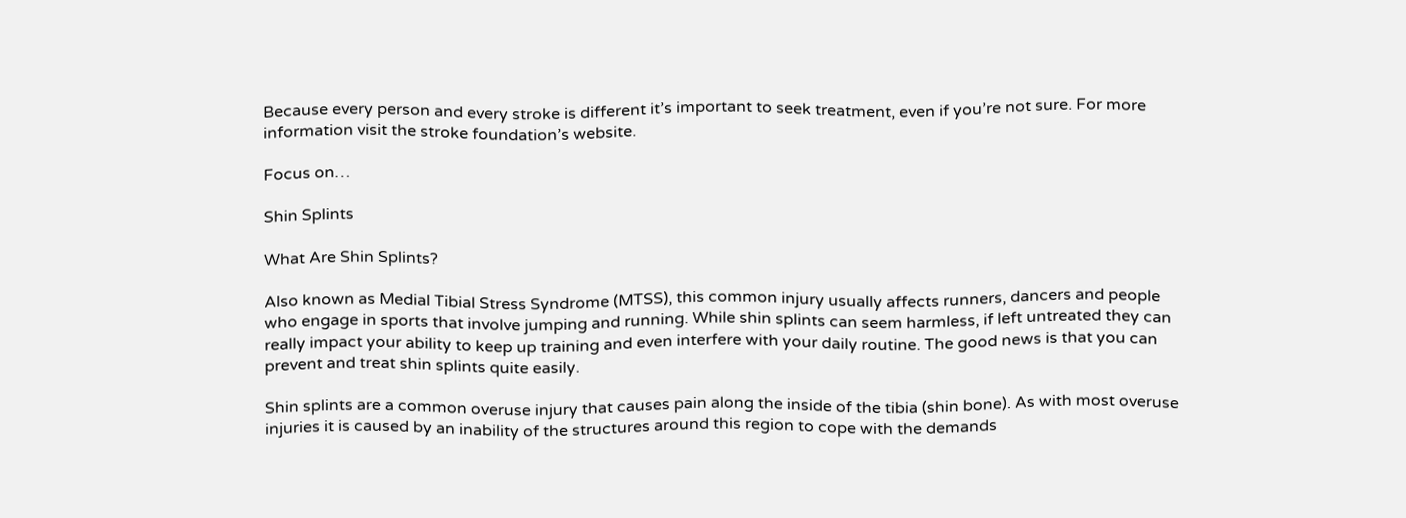Because every person and every stroke is different it’s important to seek treatment, even if you’re not sure. For more information visit the stroke foundation’s website.

Focus on…

Shin Splints

What Are Shin Splints?

Also known as Medial Tibial Stress Syndrome (MTSS), this common injury usually affects runners, dancers and people who engage in sports that involve jumping and running. While shin splints can seem harmless, if left untreated they can really impact your ability to keep up training and even interfere with your daily routine. The good news is that you can prevent and treat shin splints quite easily.

Shin splints are a common overuse injury that causes pain along the inside of the tibia (shin bone). As with most overuse injuries it is caused by an inability of the structures around this region to cope with the demands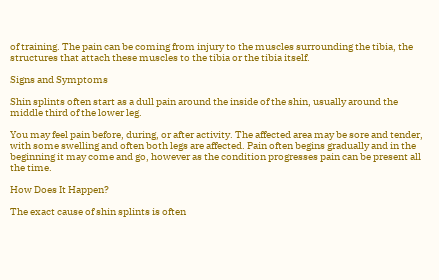of training. The pain can be coming from injury to the muscles surrounding the tibia, the structures that attach these muscles to the tibia or the tibia itself.

Signs and Symptoms

Shin splints often start as a dull pain around the inside of the shin, usually around the middle third of the lower leg.

You may feel pain before, during, or after activity. The affected area may be sore and tender, with some swelling and often both legs are affected. Pain often begins gradually and in the beginning it may come and go, however as the condition progresses pain can be present all the time.

How Does It Happen?

The exact cause of shin splints is often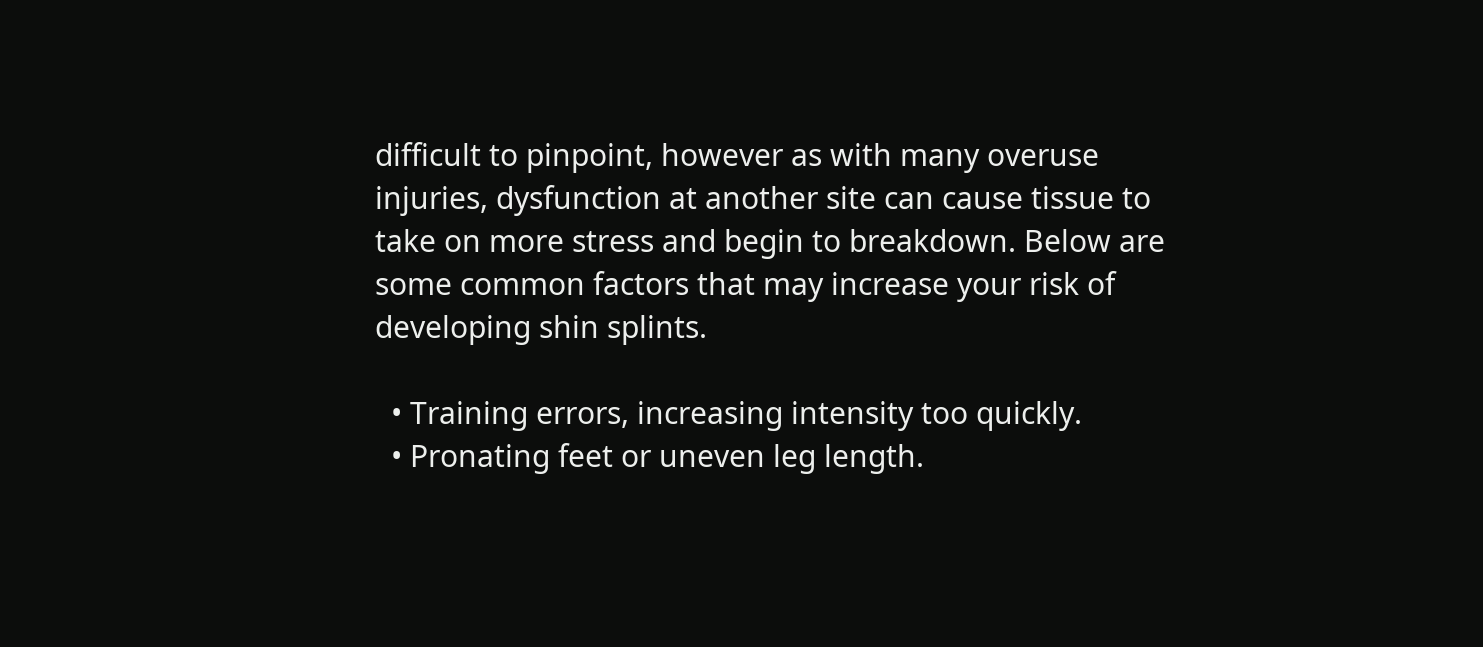difficult to pinpoint, however as with many overuse injuries, dysfunction at another site can cause tissue to take on more stress and begin to breakdown. Below are some common factors that may increase your risk of developing shin splints.

  • Training errors, increasing intensity too quickly.
  • Pronating feet or uneven leg length.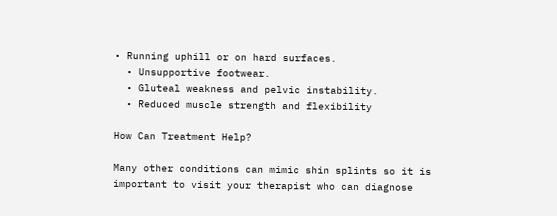• Running uphill or on hard surfaces.
  • Unsupportive footwear.
  • Gluteal weakness and pelvic instability.
  • Reduced muscle strength and flexibility

How Can Treatment Help?

Many other conditions can mimic shin splints so it is important to visit your therapist who can diagnose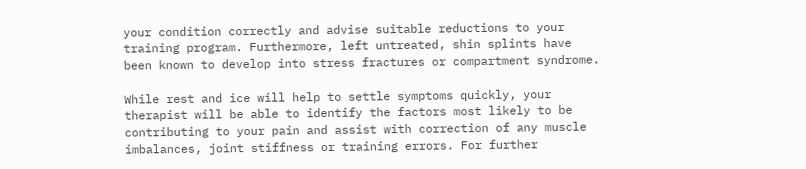your condition correctly and advise suitable reductions to your training program. Furthermore, left untreated, shin splints have been known to develop into stress fractures or compartment syndrome.

While rest and ice will help to settle symptoms quickly, your therapist will be able to identify the factors most likely to be contributing to your pain and assist with correction of any muscle imbalances, joint stiffness or training errors. For further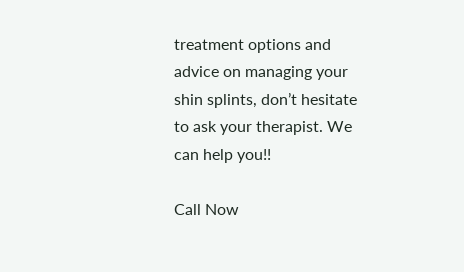treatment options and advice on managing your shin splints, don’t hesitate to ask your therapist. We can help you!!

Call Now